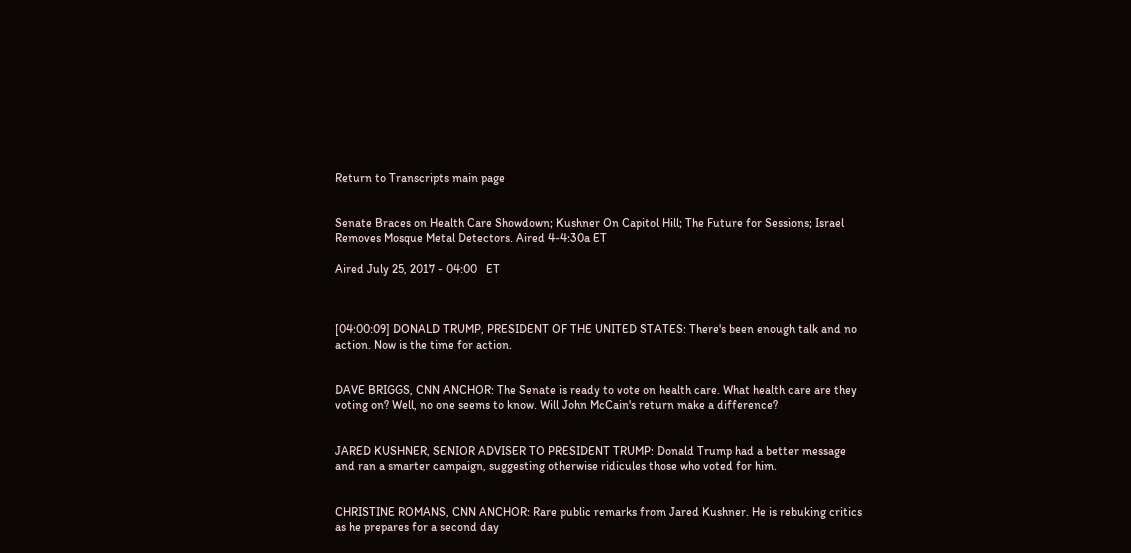Return to Transcripts main page


Senate Braces on Health Care Showdown; Kushner On Capitol Hill; The Future for Sessions; Israel Removes Mosque Metal Detectors. Aired 4-4:30a ET

Aired July 25, 2017 - 04:00   ET



[04:00:09] DONALD TRUMP, PRESIDENT OF THE UNITED STATES: There's been enough talk and no action. Now is the time for action.


DAVE BRIGGS, CNN ANCHOR: The Senate is ready to vote on health care. What health care are they voting on? Well, no one seems to know. Will John McCain's return make a difference?


JARED KUSHNER, SENIOR ADVISER TO PRESIDENT TRUMP: Donald Trump had a better message and ran a smarter campaign, suggesting otherwise ridicules those who voted for him.


CHRISTINE ROMANS, CNN ANCHOR: Rare public remarks from Jared Kushner. He is rebuking critics as he prepares for a second day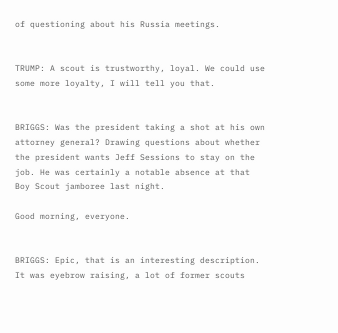of questioning about his Russia meetings.


TRUMP: A scout is trustworthy, loyal. We could use some more loyalty, I will tell you that.


BRIGGS: Was the president taking a shot at his own attorney general? Drawing questions about whether the president wants Jeff Sessions to stay on the job. He was certainly a notable absence at that Boy Scout jamboree last night.

Good morning, everyone.


BRIGGS: Epic, that is an interesting description. It was eyebrow raising, a lot of former scouts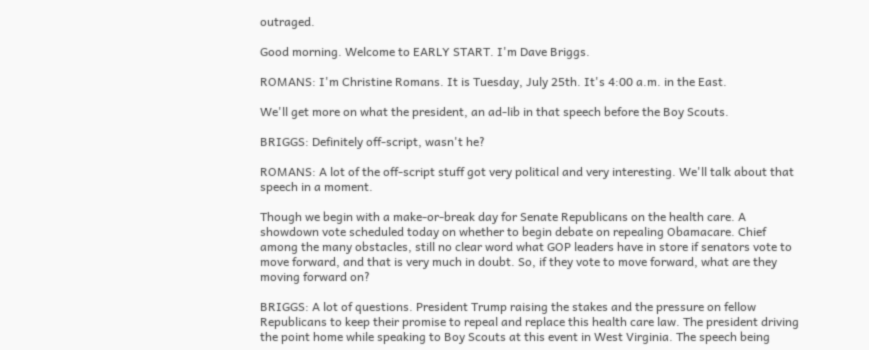outraged.

Good morning. Welcome to EARLY START. I'm Dave Briggs.

ROMANS: I'm Christine Romans. It is Tuesday, July 25th. It's 4:00 a.m. in the East.

We'll get more on what the president, an ad-lib in that speech before the Boy Scouts.

BRIGGS: Definitely off-script, wasn't he?

ROMANS: A lot of the off-script stuff got very political and very interesting. We'll talk about that speech in a moment.

Though we begin with a make-or-break day for Senate Republicans on the health care. A showdown vote scheduled today on whether to begin debate on repealing Obamacare. Chief among the many obstacles, still no clear word what GOP leaders have in store if senators vote to move forward, and that is very much in doubt. So, if they vote to move forward, what are they moving forward on?

BRIGGS: A lot of questions. President Trump raising the stakes and the pressure on fellow Republicans to keep their promise to repeal and replace this health care law. The president driving the point home while speaking to Boy Scouts at this event in West Virginia. The speech being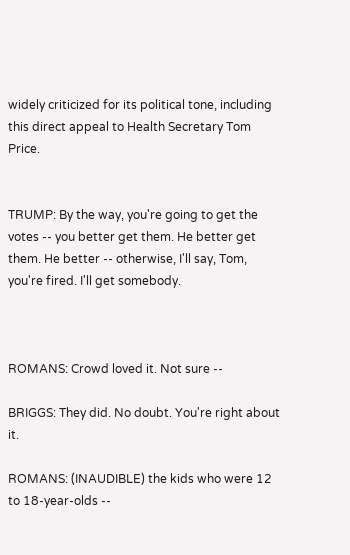widely criticized for its political tone, including this direct appeal to Health Secretary Tom Price.


TRUMP: By the way, you're going to get the votes -- you better get them. He better get them. He better -- otherwise, I'll say, Tom, you're fired. I'll get somebody.



ROMANS: Crowd loved it. Not sure --

BRIGGS: They did. No doubt. You're right about it.

ROMANS: (INAUDIBLE) the kids who were 12 to 18-year-olds --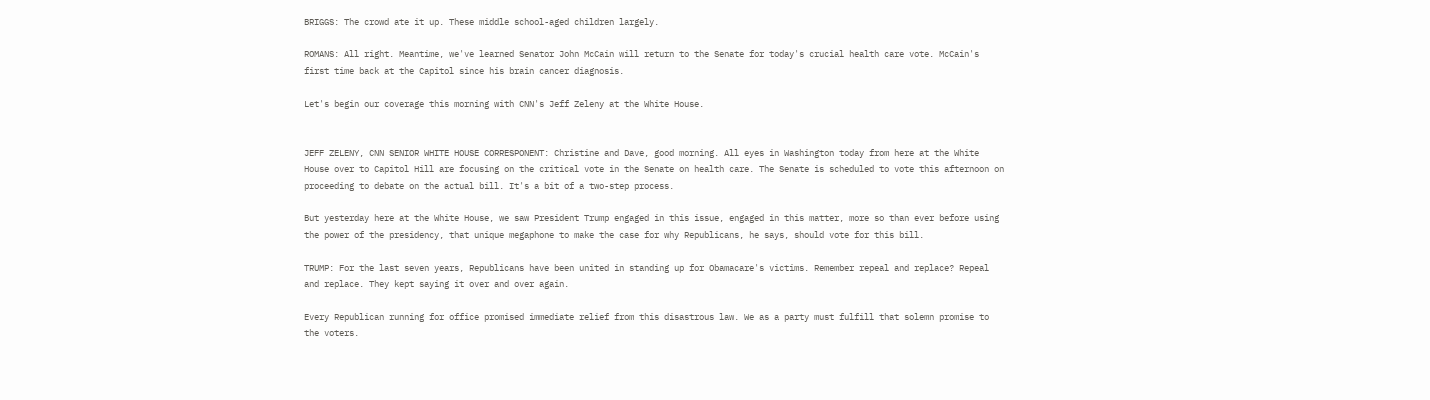BRIGGS: The crowd ate it up. These middle school-aged children largely.

ROMANS: All right. Meantime, we've learned Senator John McCain will return to the Senate for today's crucial health care vote. McCain's first time back at the Capitol since his brain cancer diagnosis.

Let's begin our coverage this morning with CNN's Jeff Zeleny at the White House.


JEFF ZELENY, CNN SENIOR WHITE HOUSE CORRESPONENT: Christine and Dave, good morning. All eyes in Washington today from here at the White House over to Capitol Hill are focusing on the critical vote in the Senate on health care. The Senate is scheduled to vote this afternoon on proceeding to debate on the actual bill. It's a bit of a two-step process.

But yesterday here at the White House, we saw President Trump engaged in this issue, engaged in this matter, more so than ever before using the power of the presidency, that unique megaphone to make the case for why Republicans, he says, should vote for this bill.

TRUMP: For the last seven years, Republicans have been united in standing up for Obamacare's victims. Remember repeal and replace? Repeal and replace. They kept saying it over and over again.

Every Republican running for office promised immediate relief from this disastrous law. We as a party must fulfill that solemn promise to the voters.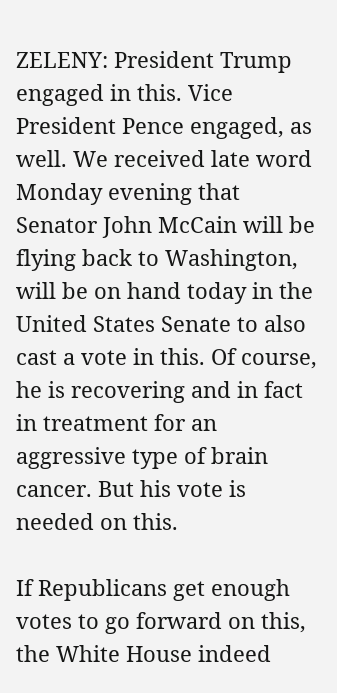ZELENY: President Trump engaged in this. Vice President Pence engaged, as well. We received late word Monday evening that Senator John McCain will be flying back to Washington, will be on hand today in the United States Senate to also cast a vote in this. Of course, he is recovering and in fact in treatment for an aggressive type of brain cancer. But his vote is needed on this.

If Republicans get enough votes to go forward on this, the White House indeed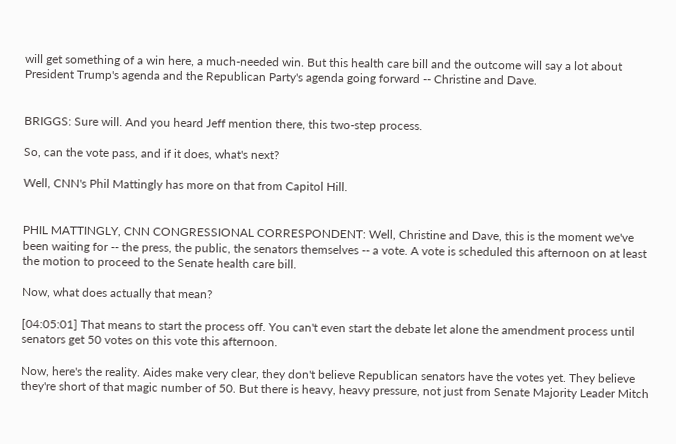will get something of a win here, a much-needed win. But this health care bill and the outcome will say a lot about President Trump's agenda and the Republican Party's agenda going forward -- Christine and Dave.


BRIGGS: Sure will. And you heard Jeff mention there, this two-step process.

So, can the vote pass, and if it does, what's next?

Well, CNN's Phil Mattingly has more on that from Capitol Hill.


PHIL MATTINGLY, CNN CONGRESSIONAL CORRESPONDENT: Well, Christine and Dave, this is the moment we've been waiting for -- the press, the public, the senators themselves -- a vote. A vote is scheduled this afternoon on at least the motion to proceed to the Senate health care bill.

Now, what does actually that mean?

[04:05:01] That means to start the process off. You can't even start the debate let alone the amendment process until senators get 50 votes on this vote this afternoon.

Now, here's the reality. Aides make very clear, they don't believe Republican senators have the votes yet. They believe they're short of that magic number of 50. But there is heavy, heavy pressure, not just from Senate Majority Leader Mitch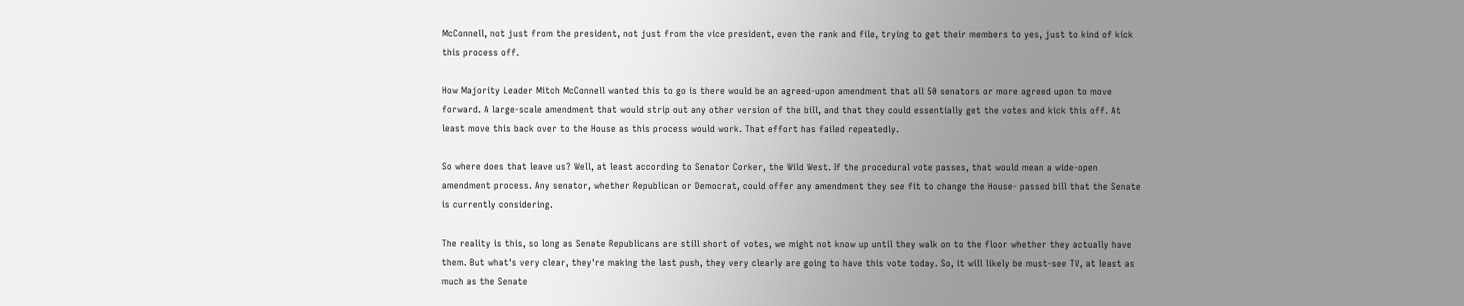McConnell, not just from the president, not just from the vice president, even the rank and file, trying to get their members to yes, just to kind of kick this process off.

How Majority Leader Mitch McConnell wanted this to go is there would be an agreed-upon amendment that all 50 senators or more agreed upon to move forward. A large-scale amendment that would strip out any other version of the bill, and that they could essentially get the votes and kick this off. At least move this back over to the House as this process would work. That effort has failed repeatedly.

So where does that leave us? Well, at least according to Senator Corker, the Wild West. If the procedural vote passes, that would mean a wide-open amendment process. Any senator, whether Republican or Democrat, could offer any amendment they see fit to change the House- passed bill that the Senate is currently considering.

The reality is this, so long as Senate Republicans are still short of votes, we might not know up until they walk on to the floor whether they actually have them. But what's very clear, they're making the last push, they very clearly are going to have this vote today. So, it will likely be must-see TV, at least as much as the Senate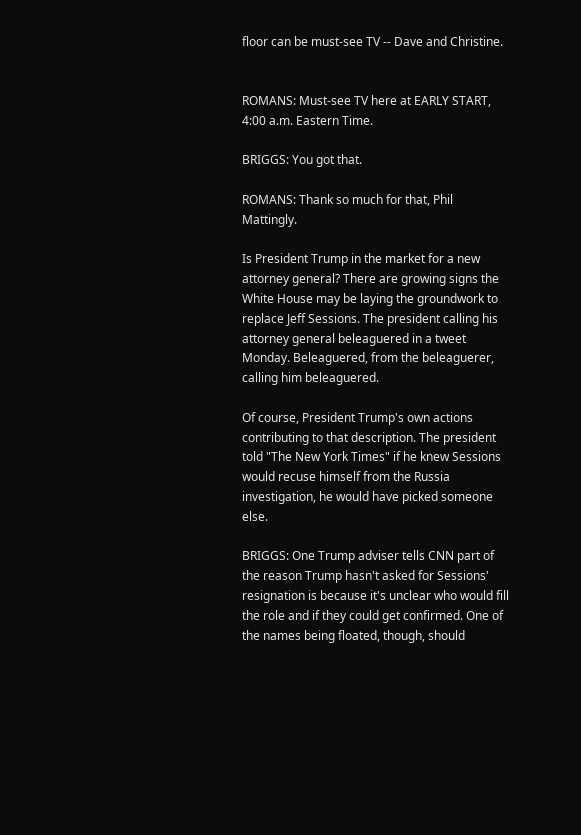floor can be must-see TV -- Dave and Christine.


ROMANS: Must-see TV here at EARLY START, 4:00 a.m. Eastern Time.

BRIGGS: You got that.

ROMANS: Thank so much for that, Phil Mattingly.

Is President Trump in the market for a new attorney general? There are growing signs the White House may be laying the groundwork to replace Jeff Sessions. The president calling his attorney general beleaguered in a tweet Monday. Beleaguered, from the beleaguerer, calling him beleaguered.

Of course, President Trump's own actions contributing to that description. The president told "The New York Times" if he knew Sessions would recuse himself from the Russia investigation, he would have picked someone else.

BRIGGS: One Trump adviser tells CNN part of the reason Trump hasn't asked for Sessions' resignation is because it's unclear who would fill the role and if they could get confirmed. One of the names being floated, though, should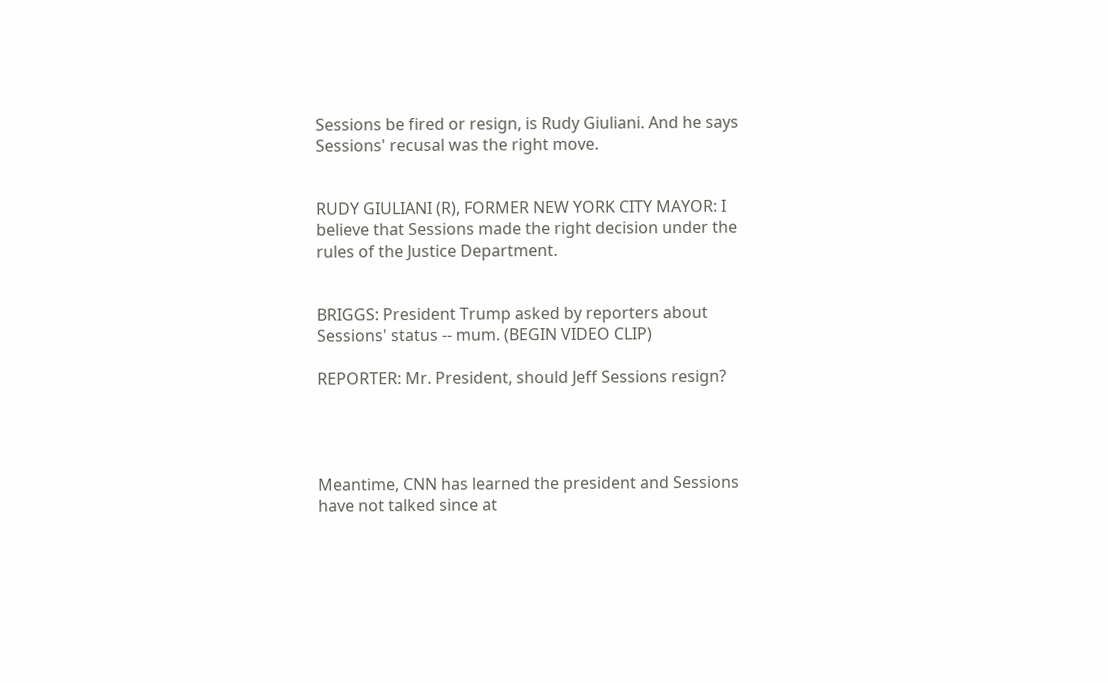Sessions be fired or resign, is Rudy Giuliani. And he says Sessions' recusal was the right move.


RUDY GIULIANI (R), FORMER NEW YORK CITY MAYOR: I believe that Sessions made the right decision under the rules of the Justice Department.


BRIGGS: President Trump asked by reporters about Sessions' status -- mum. (BEGIN VIDEO CLIP)

REPORTER: Mr. President, should Jeff Sessions resign?




Meantime, CNN has learned the president and Sessions have not talked since at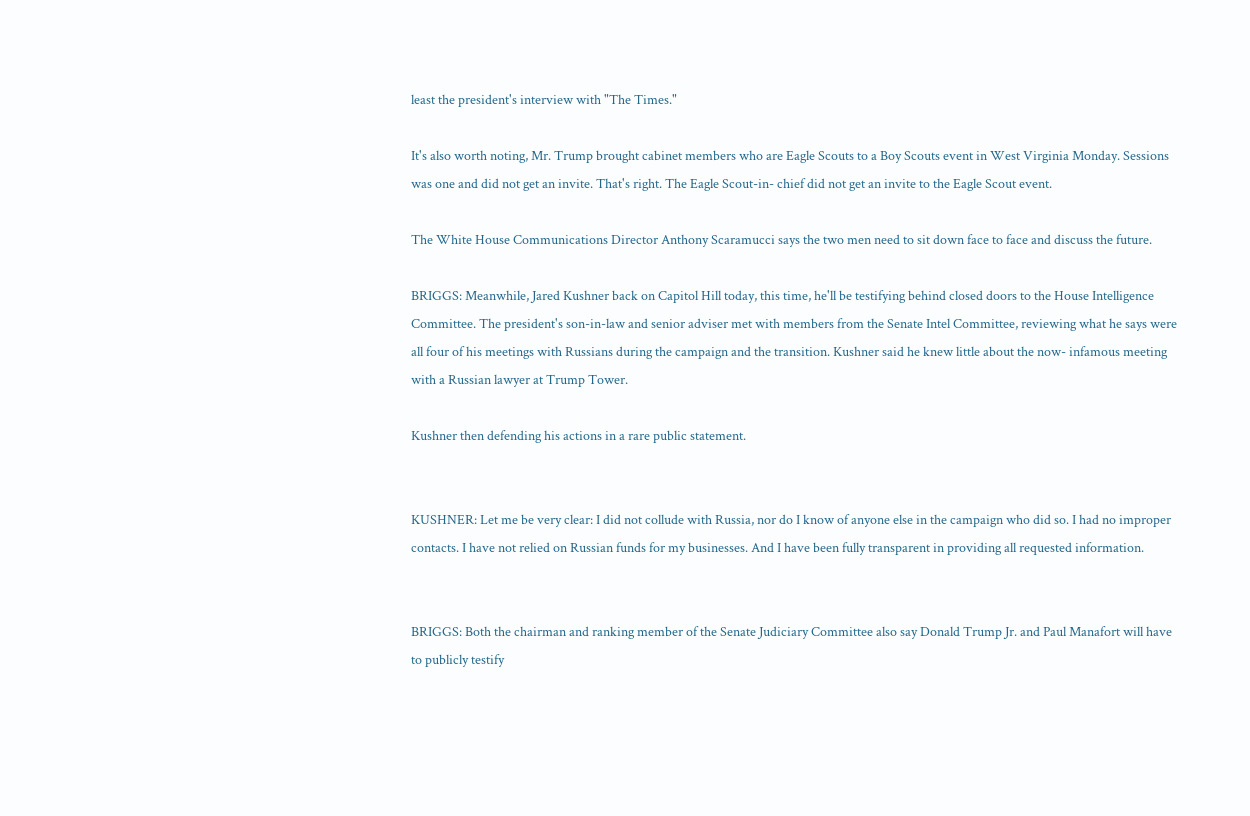least the president's interview with "The Times."

It's also worth noting, Mr. Trump brought cabinet members who are Eagle Scouts to a Boy Scouts event in West Virginia Monday. Sessions was one and did not get an invite. That's right. The Eagle Scout-in- chief did not get an invite to the Eagle Scout event.

The White House Communications Director Anthony Scaramucci says the two men need to sit down face to face and discuss the future.

BRIGGS: Meanwhile, Jared Kushner back on Capitol Hill today, this time, he'll be testifying behind closed doors to the House Intelligence Committee. The president's son-in-law and senior adviser met with members from the Senate Intel Committee, reviewing what he says were all four of his meetings with Russians during the campaign and the transition. Kushner said he knew little about the now- infamous meeting with a Russian lawyer at Trump Tower.

Kushner then defending his actions in a rare public statement.


KUSHNER: Let me be very clear: I did not collude with Russia, nor do I know of anyone else in the campaign who did so. I had no improper contacts. I have not relied on Russian funds for my businesses. And I have been fully transparent in providing all requested information.


BRIGGS: Both the chairman and ranking member of the Senate Judiciary Committee also say Donald Trump Jr. and Paul Manafort will have to publicly testify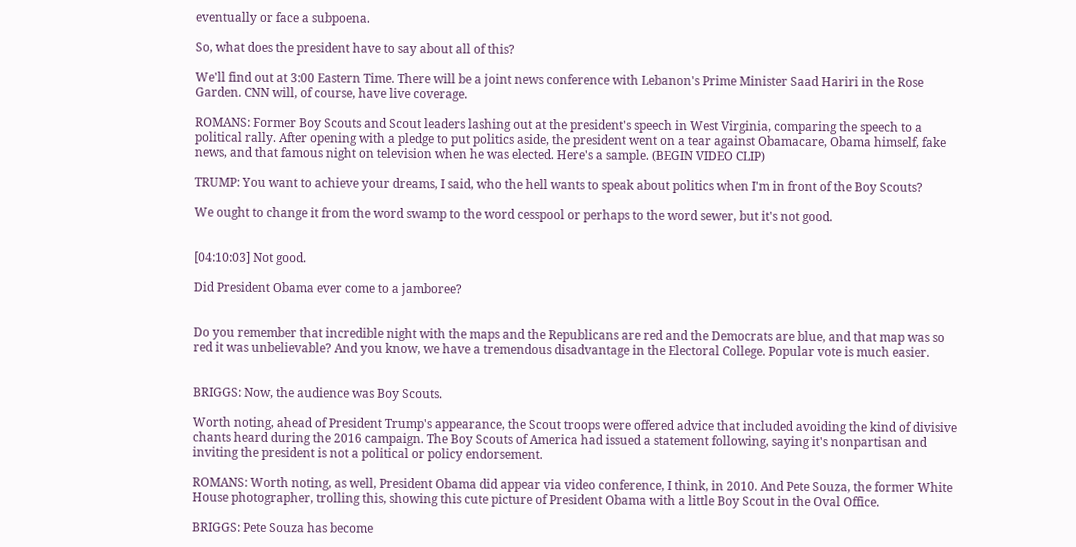eventually or face a subpoena.

So, what does the president have to say about all of this?

We'll find out at 3:00 Eastern Time. There will be a joint news conference with Lebanon's Prime Minister Saad Hariri in the Rose Garden. CNN will, of course, have live coverage.

ROMANS: Former Boy Scouts and Scout leaders lashing out at the president's speech in West Virginia, comparing the speech to a political rally. After opening with a pledge to put politics aside, the president went on a tear against Obamacare, Obama himself, fake news, and that famous night on television when he was elected. Here's a sample. (BEGIN VIDEO CLIP)

TRUMP: You want to achieve your dreams, I said, who the hell wants to speak about politics when I'm in front of the Boy Scouts?

We ought to change it from the word swamp to the word cesspool or perhaps to the word sewer, but it's not good.


[04:10:03] Not good.

Did President Obama ever come to a jamboree?


Do you remember that incredible night with the maps and the Republicans are red and the Democrats are blue, and that map was so red it was unbelievable? And you know, we have a tremendous disadvantage in the Electoral College. Popular vote is much easier.


BRIGGS: Now, the audience was Boy Scouts.

Worth noting, ahead of President Trump's appearance, the Scout troops were offered advice that included avoiding the kind of divisive chants heard during the 2016 campaign. The Boy Scouts of America had issued a statement following, saying it's nonpartisan and inviting the president is not a political or policy endorsement.

ROMANS: Worth noting, as well, President Obama did appear via video conference, I think, in 2010. And Pete Souza, the former White House photographer, trolling this, showing this cute picture of President Obama with a little Boy Scout in the Oval Office.

BRIGGS: Pete Souza has become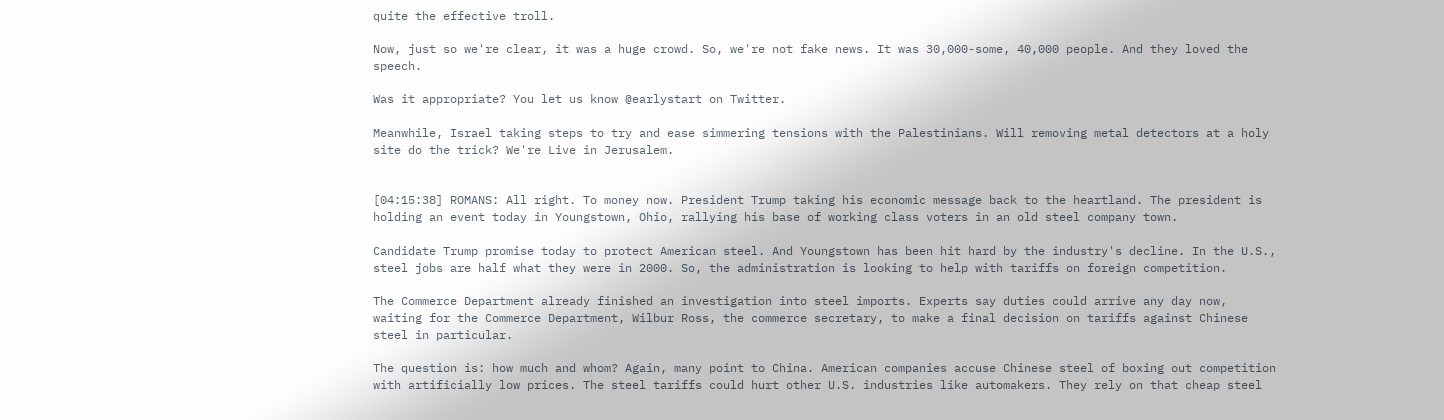quite the effective troll.

Now, just so we're clear, it was a huge crowd. So, we're not fake news. It was 30,000-some, 40,000 people. And they loved the speech.

Was it appropriate? You let us know @earlystart on Twitter.

Meanwhile, Israel taking steps to try and ease simmering tensions with the Palestinians. Will removing metal detectors at a holy site do the trick? We're Live in Jerusalem.


[04:15:38] ROMANS: All right. To money now. President Trump taking his economic message back to the heartland. The president is holding an event today in Youngstown, Ohio, rallying his base of working class voters in an old steel company town.

Candidate Trump promise today to protect American steel. And Youngstown has been hit hard by the industry's decline. In the U.S., steel jobs are half what they were in 2000. So, the administration is looking to help with tariffs on foreign competition.

The Commerce Department already finished an investigation into steel imports. Experts say duties could arrive any day now, waiting for the Commerce Department, Wilbur Ross, the commerce secretary, to make a final decision on tariffs against Chinese steel in particular.

The question is: how much and whom? Again, many point to China. American companies accuse Chinese steel of boxing out competition with artificially low prices. The steel tariffs could hurt other U.S. industries like automakers. They rely on that cheap steel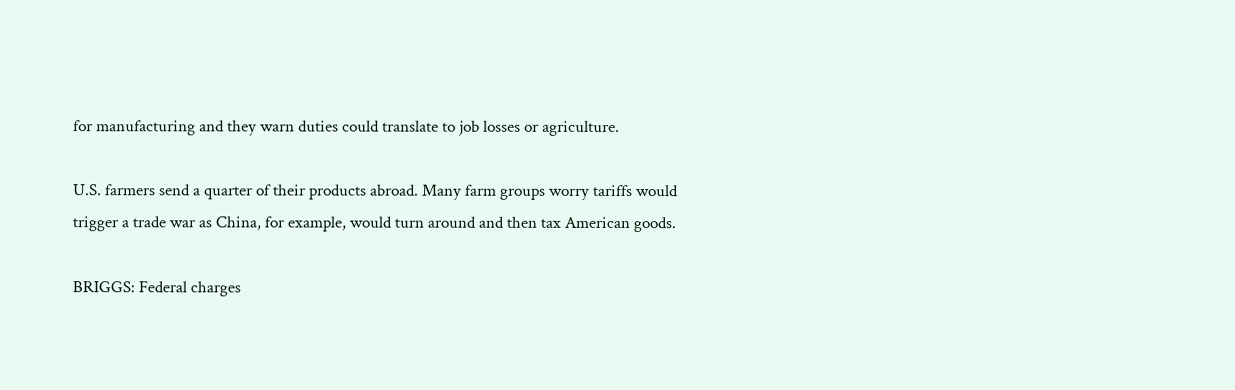for manufacturing and they warn duties could translate to job losses or agriculture.

U.S. farmers send a quarter of their products abroad. Many farm groups worry tariffs would trigger a trade war as China, for example, would turn around and then tax American goods.

BRIGGS: Federal charges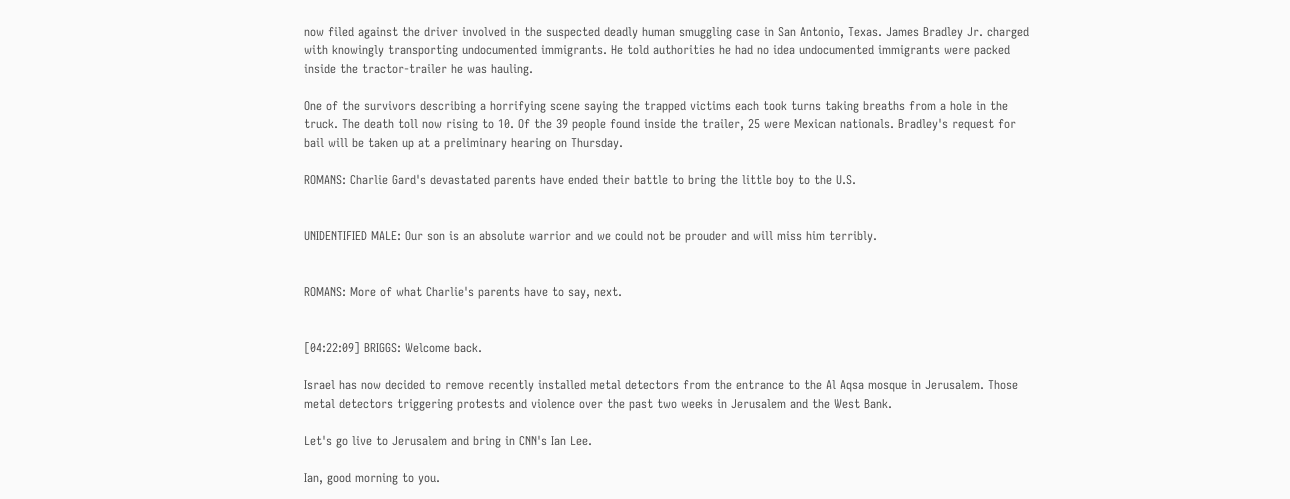now filed against the driver involved in the suspected deadly human smuggling case in San Antonio, Texas. James Bradley Jr. charged with knowingly transporting undocumented immigrants. He told authorities he had no idea undocumented immigrants were packed inside the tractor-trailer he was hauling.

One of the survivors describing a horrifying scene saying the trapped victims each took turns taking breaths from a hole in the truck. The death toll now rising to 10. Of the 39 people found inside the trailer, 25 were Mexican nationals. Bradley's request for bail will be taken up at a preliminary hearing on Thursday.

ROMANS: Charlie Gard's devastated parents have ended their battle to bring the little boy to the U.S.


UNIDENTIFIED MALE: Our son is an absolute warrior and we could not be prouder and will miss him terribly.


ROMANS: More of what Charlie's parents have to say, next.


[04:22:09] BRIGGS: Welcome back.

Israel has now decided to remove recently installed metal detectors from the entrance to the Al Aqsa mosque in Jerusalem. Those metal detectors triggering protests and violence over the past two weeks in Jerusalem and the West Bank.

Let's go live to Jerusalem and bring in CNN's Ian Lee.

Ian, good morning to you.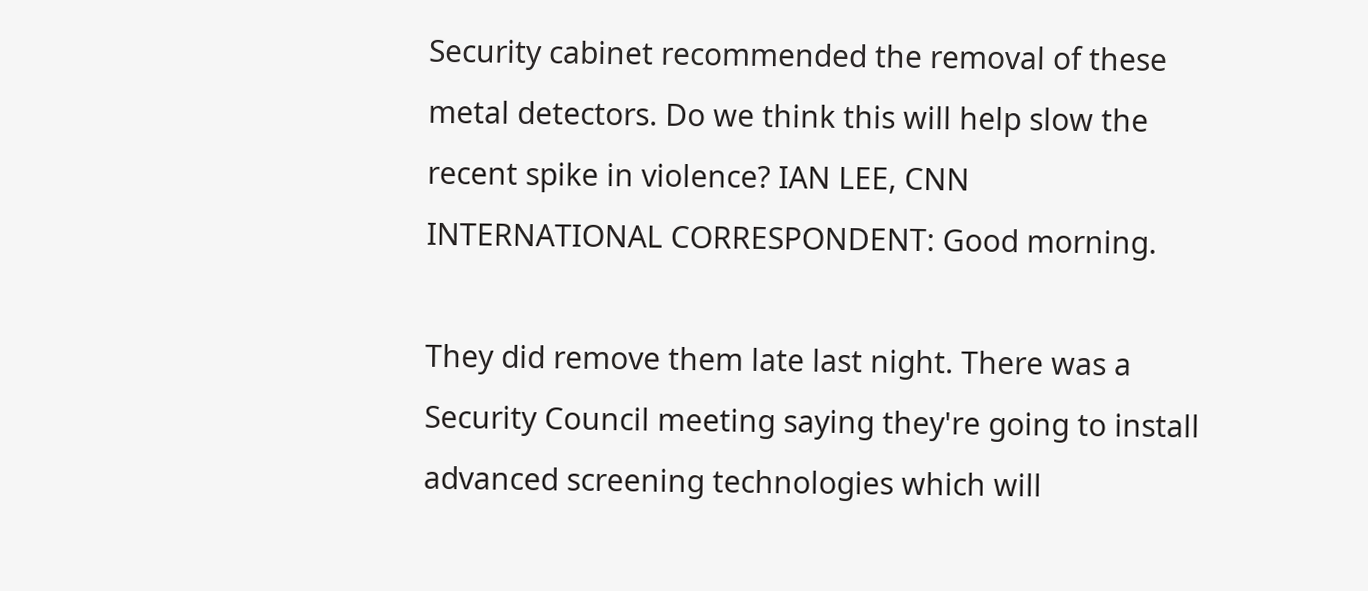Security cabinet recommended the removal of these metal detectors. Do we think this will help slow the recent spike in violence? IAN LEE, CNN INTERNATIONAL CORRESPONDENT: Good morning.

They did remove them late last night. There was a Security Council meeting saying they're going to install advanced screening technologies which will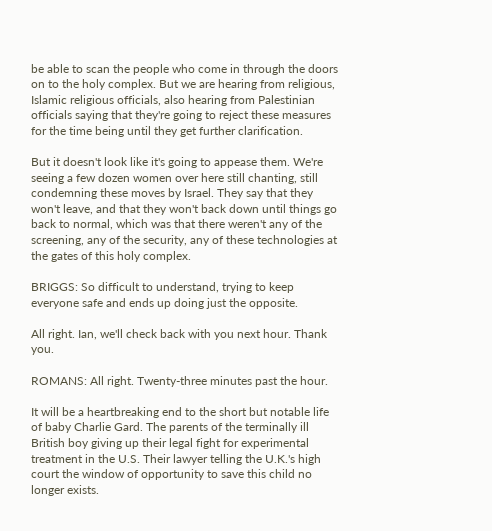be able to scan the people who come in through the doors on to the holy complex. But we are hearing from religious, Islamic religious officials, also hearing from Palestinian officials saying that they're going to reject these measures for the time being until they get further clarification.

But it doesn't look like it's going to appease them. We're seeing a few dozen women over here still chanting, still condemning these moves by Israel. They say that they won't leave, and that they won't back down until things go back to normal, which was that there weren't any of the screening, any of the security, any of these technologies at the gates of this holy complex.

BRIGGS: So difficult to understand, trying to keep everyone safe and ends up doing just the opposite.

All right. Ian, we'll check back with you next hour. Thank you.

ROMANS: All right. Twenty-three minutes past the hour.

It will be a heartbreaking end to the short but notable life of baby Charlie Gard. The parents of the terminally ill British boy giving up their legal fight for experimental treatment in the U.S. Their lawyer telling the U.K.'s high court the window of opportunity to save this child no longer exists.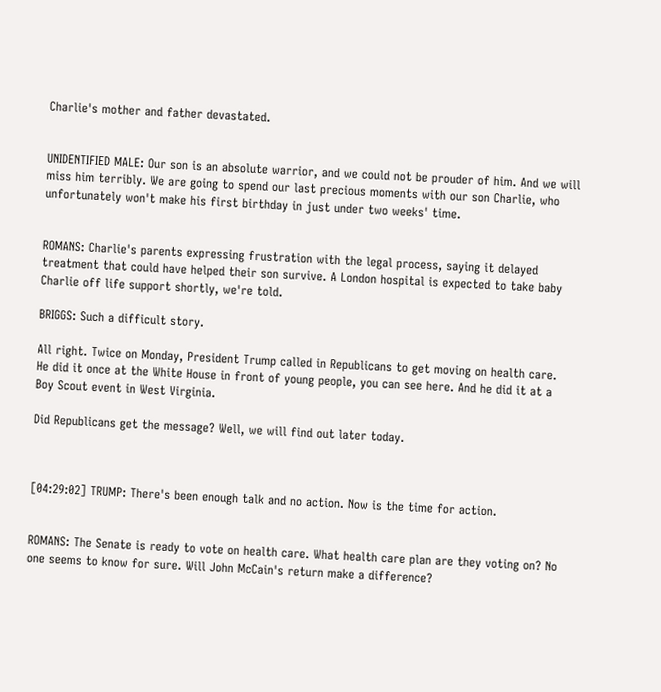Charlie's mother and father devastated.


UNIDENTIFIED MALE: Our son is an absolute warrior, and we could not be prouder of him. And we will miss him terribly. We are going to spend our last precious moments with our son Charlie, who unfortunately won't make his first birthday in just under two weeks' time.


ROMANS: Charlie's parents expressing frustration with the legal process, saying it delayed treatment that could have helped their son survive. A London hospital is expected to take baby Charlie off life support shortly, we're told.

BRIGGS: Such a difficult story.

All right. Twice on Monday, President Trump called in Republicans to get moving on health care. He did it once at the White House in front of young people, you can see here. And he did it at a Boy Scout event in West Virginia.

Did Republicans get the message? Well, we will find out later today.



[04:29:02] TRUMP: There's been enough talk and no action. Now is the time for action.


ROMANS: The Senate is ready to vote on health care. What health care plan are they voting on? No one seems to know for sure. Will John McCain's return make a difference?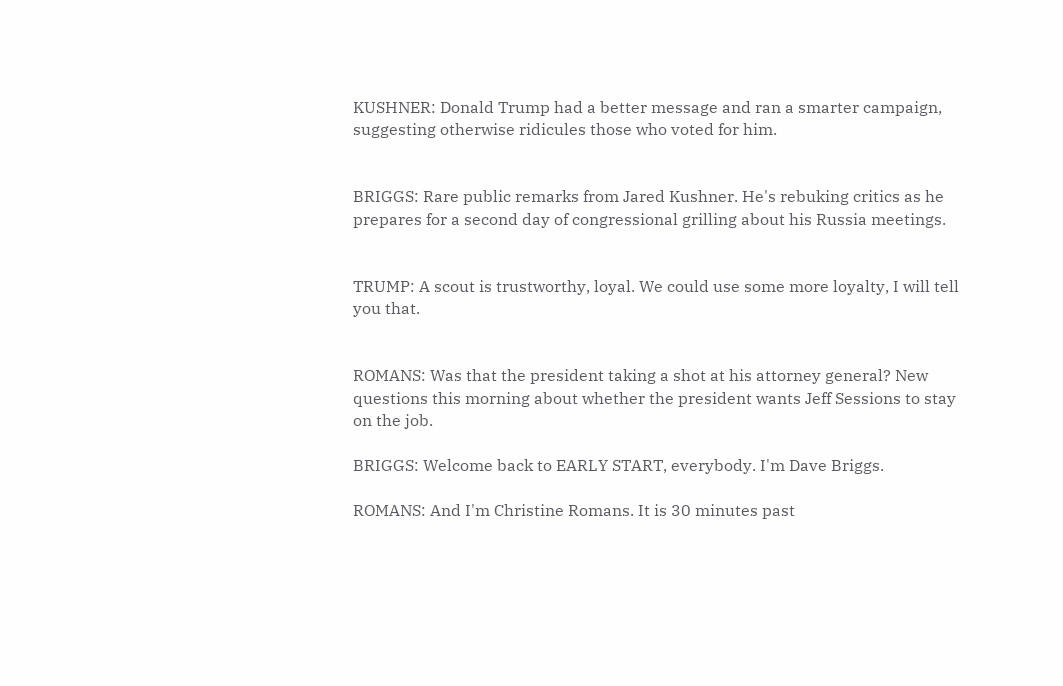KUSHNER: Donald Trump had a better message and ran a smarter campaign, suggesting otherwise ridicules those who voted for him.


BRIGGS: Rare public remarks from Jared Kushner. He's rebuking critics as he prepares for a second day of congressional grilling about his Russia meetings.


TRUMP: A scout is trustworthy, loyal. We could use some more loyalty, I will tell you that.


ROMANS: Was that the president taking a shot at his attorney general? New questions this morning about whether the president wants Jeff Sessions to stay on the job.

BRIGGS: Welcome back to EARLY START, everybody. I'm Dave Briggs.

ROMANS: And I'm Christine Romans. It is 30 minutes past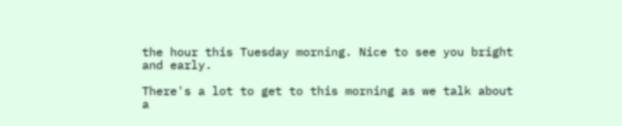the hour this Tuesday morning. Nice to see you bright and early.

There's a lot to get to this morning as we talk about a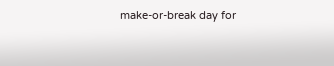make-or-break day for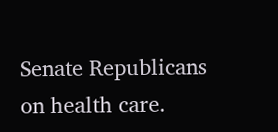Senate Republicans on health care.